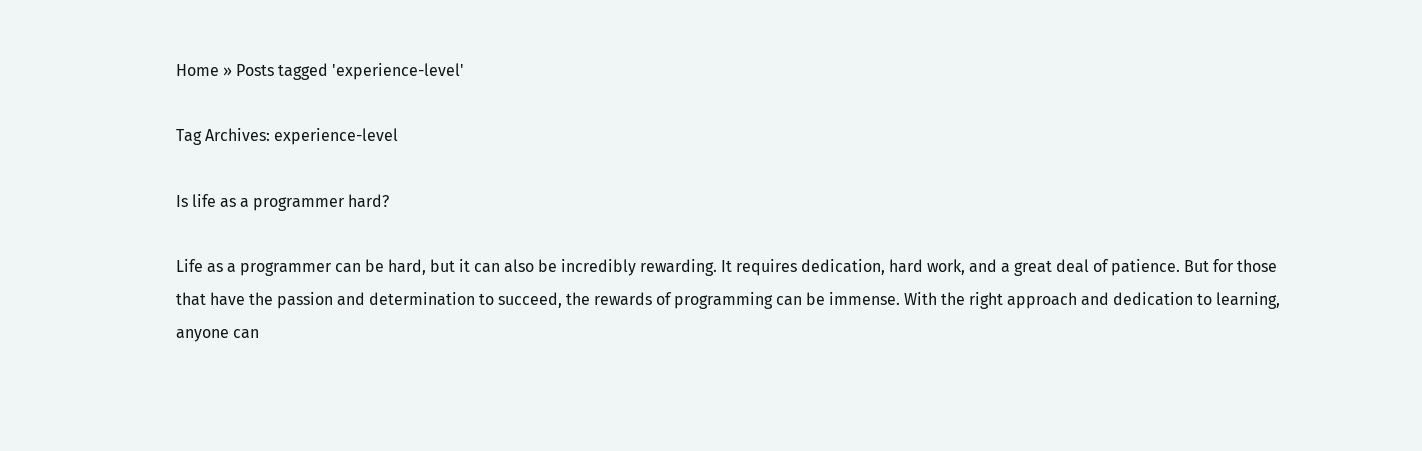Home » Posts tagged 'experience-level'

Tag Archives: experience-level

Is life as a programmer hard?

Life as a programmer can be hard, but it can also be incredibly rewarding. It requires dedication, hard work, and a great deal of patience. But for those that have the passion and determination to succeed, the rewards of programming can be immense. With the right approach and dedication to learning, anyone can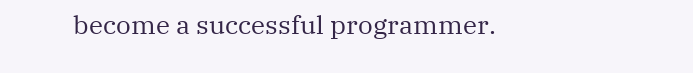become a successful programmer.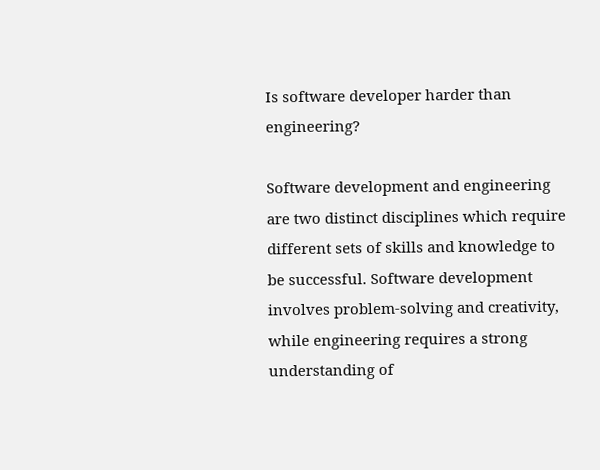Is software developer harder than engineering?

Software development and engineering are two distinct disciplines which require different sets of skills and knowledge to be successful. Software development involves problem-solving and creativity, while engineering requires a strong understanding of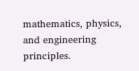mathematics, physics, and engineering principles.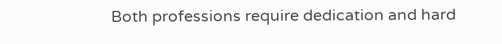Both professions require dedication and hard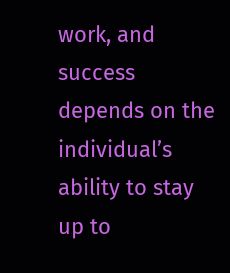work, and success depends on the individual’s ability to stay up to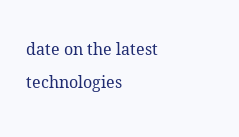date on the latest technologies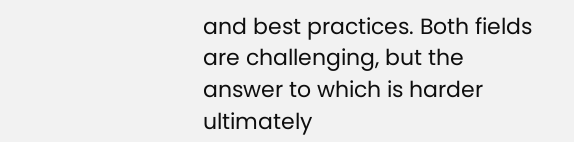and best practices. Both fields are challenging, but the answer to which is harder ultimately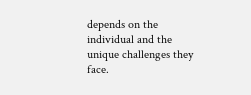depends on the individual and the unique challenges they face.